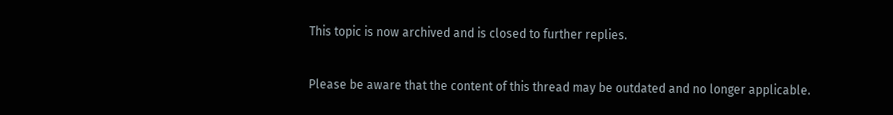This topic is now archived and is closed to further replies.

Please be aware that the content of this thread may be outdated and no longer applicable.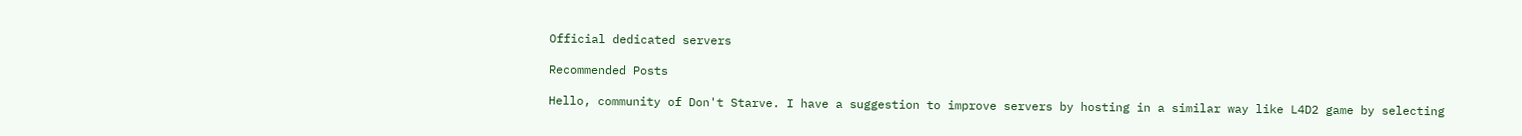Official dedicated servers

Recommended Posts

Hello, community of Don't Starve. I have a suggestion to improve servers by hosting in a similar way like L4D2 game by selecting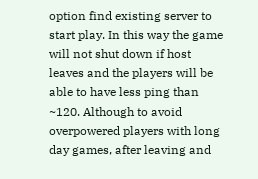option find existing server to start play. In this way the game will not shut down if host leaves and the players will be able to have less ping than ~120. Although to avoid overpowered players with long day games, after leaving and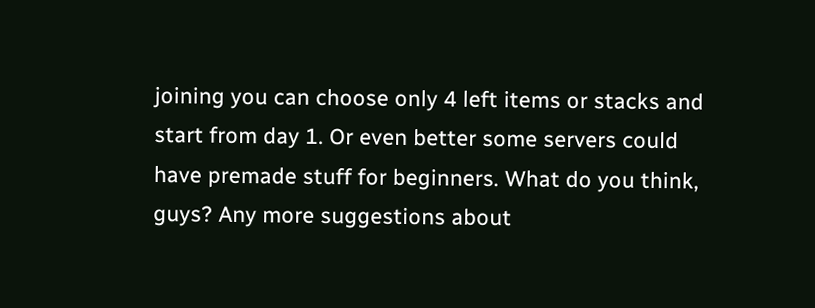joining you can choose only 4 left items or stacks and start from day 1. Or even better some servers could have premade stuff for beginners. What do you think, guys? Any more suggestions about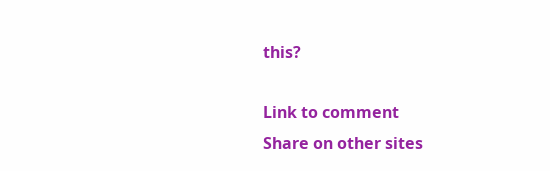this?

Link to comment
Share on other sites